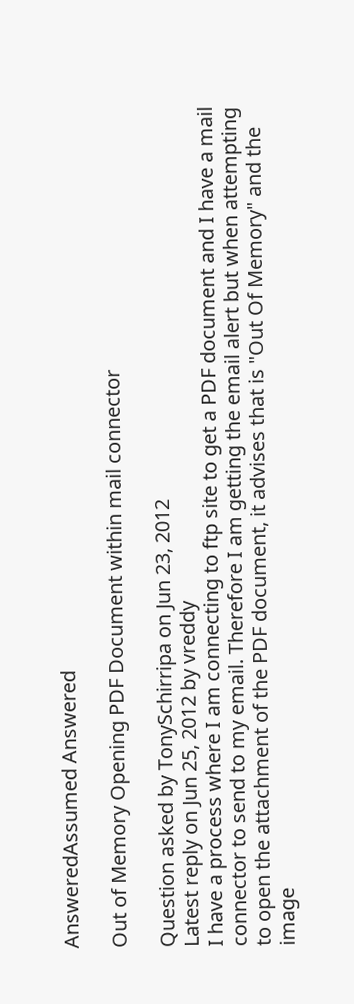AnsweredAssumed Answered

Out of Memory Opening PDF Document within mail connector

Question asked by TonySchirripa on Jun 23, 2012
Latest reply on Jun 25, 2012 by vreddy
I have a process where I am connecting to ftp site to get a PDF document and I have a mail connector to send to my email. Therefore I am getting the email alert but when attempting to open the attachment of the PDF document, it advises that is "Out Of Memory" and the image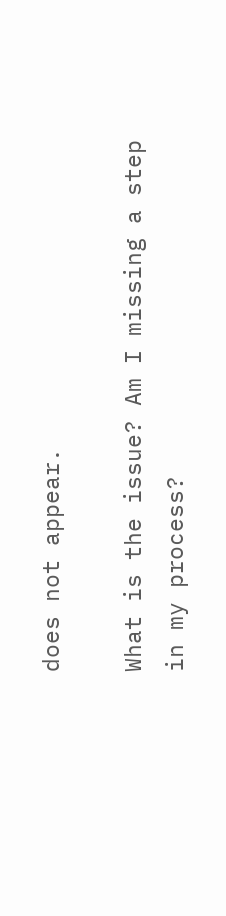does not appear.

What is the issue? Am I missing a step in my process?